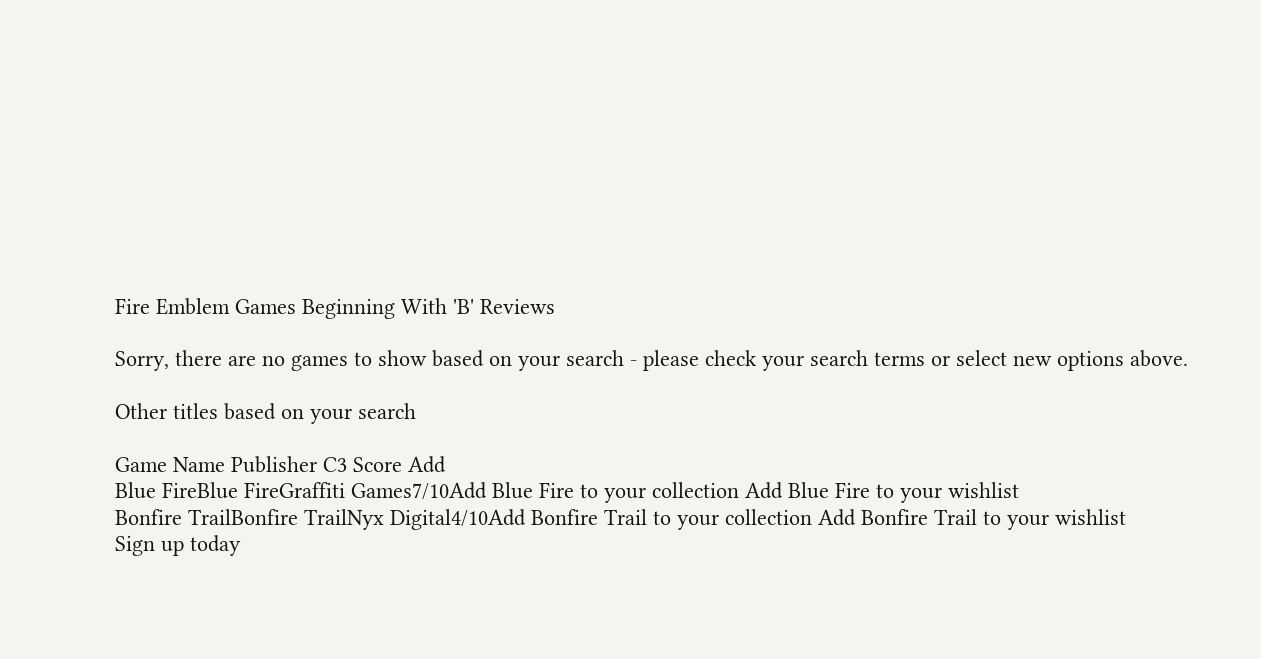Fire Emblem Games Beginning With 'B' Reviews

Sorry, there are no games to show based on your search - please check your search terms or select new options above.

Other titles based on your search

Game Name Publisher C3 Score Add
Blue FireBlue FireGraffiti Games7/10Add Blue Fire to your collection Add Blue Fire to your wishlist
Bonfire TrailBonfire TrailNyx Digital4/10Add Bonfire Trail to your collection Add Bonfire Trail to your wishlist
Sign up today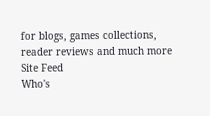for blogs, games collections, reader reviews and much more
Site Feed
Who's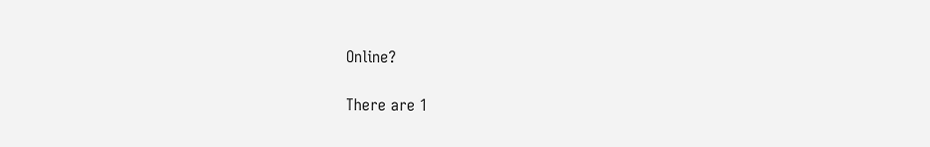Online?

There are 1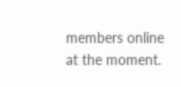members online at the moment.